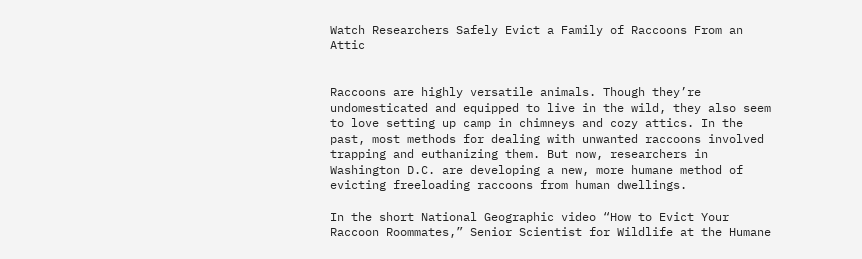Watch Researchers Safely Evict a Family of Raccoons From an Attic


Raccoons are highly versatile animals. Though they’re undomesticated and equipped to live in the wild, they also seem to love setting up camp in chimneys and cozy attics. In the past, most methods for dealing with unwanted raccoons involved trapping and euthanizing them. But now, researchers in Washington D.C. are developing a new, more humane method of evicting freeloading raccoons from human dwellings.

In the short National Geographic video “How to Evict Your Raccoon Roommates,” Senior Scientist for Wildlife at the Humane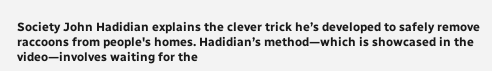Society John Hadidian explains the clever trick he’s developed to safely remove raccoons from people's homes. Hadidian’s method—which is showcased in the video—involves waiting for the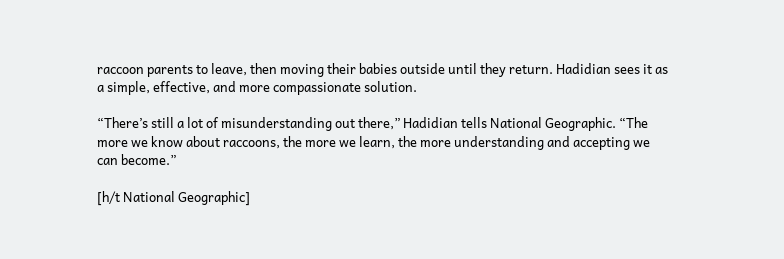raccoon parents to leave, then moving their babies outside until they return. Hadidian sees it as a simple, effective, and more compassionate solution.

“There’s still a lot of misunderstanding out there,” Hadidian tells National Geographic. “The more we know about raccoons, the more we learn, the more understanding and accepting we can become.”

[h/t National Geographic]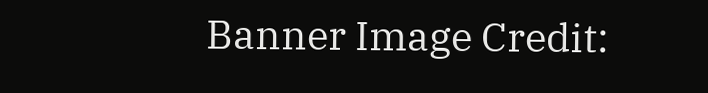Banner Image Credit: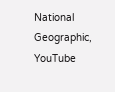National Geographic, YouTube